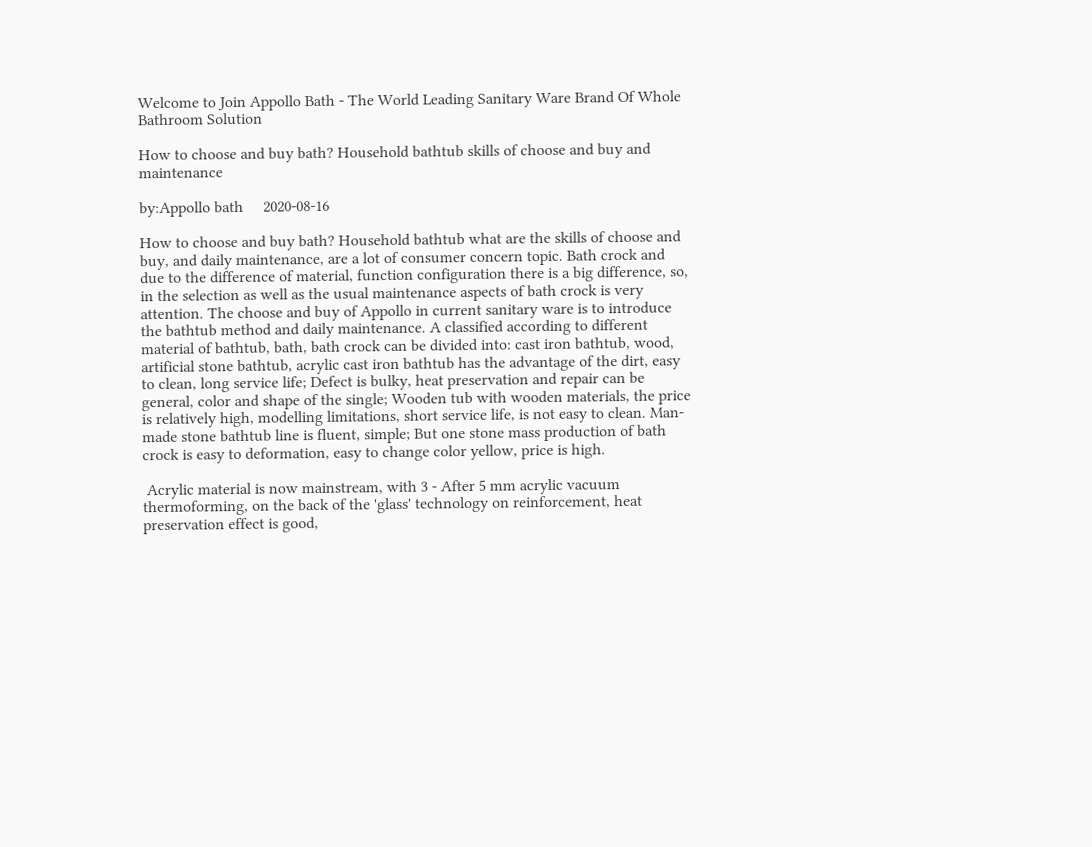Welcome to Join Appollo Bath - The World Leading Sanitary Ware Brand Of Whole Bathroom Solution

How to choose and buy bath? Household bathtub skills of choose and buy and maintenance

by:Appollo bath     2020-08-16

How to choose and buy bath? Household bathtub what are the skills of choose and buy, and daily maintenance, are a lot of consumer concern topic. Bath crock and due to the difference of material, function configuration there is a big difference, so, in the selection as well as the usual maintenance aspects of bath crock is very attention. The choose and buy of Appollo in current sanitary ware is to introduce the bathtub method and daily maintenance. A classified according to different material of bathtub, bath, bath crock can be divided into: cast iron bathtub, wood, artificial stone bathtub, acrylic cast iron bathtub has the advantage of the dirt, easy to clean, long service life; Defect is bulky, heat preservation and repair can be general, color and shape of the single; Wooden tub with wooden materials, the price is relatively high, modelling limitations, short service life, is not easy to clean. Man-made stone bathtub line is fluent, simple; But one stone mass production of bath crock is easy to deformation, easy to change color yellow, price is high.

 Acrylic material is now mainstream, with 3 - After 5 mm acrylic vacuum thermoforming, on the back of the 'glass' technology on reinforcement, heat preservation effect is good,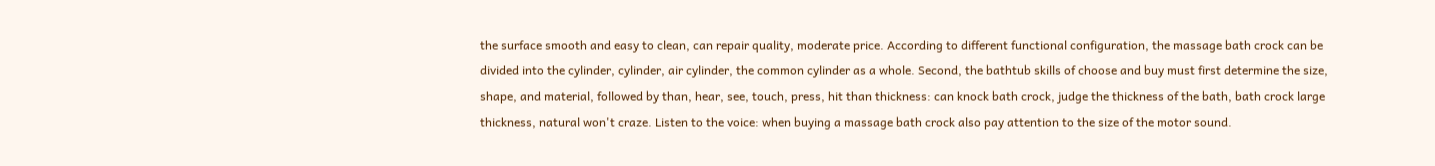the surface smooth and easy to clean, can repair quality, moderate price. According to different functional configuration, the massage bath crock can be divided into the cylinder, cylinder, air cylinder, the common cylinder as a whole. Second, the bathtub skills of choose and buy must first determine the size, shape, and material, followed by than, hear, see, touch, press, hit than thickness: can knock bath crock, judge the thickness of the bath, bath crock large thickness, natural won't craze. Listen to the voice: when buying a massage bath crock also pay attention to the size of the motor sound.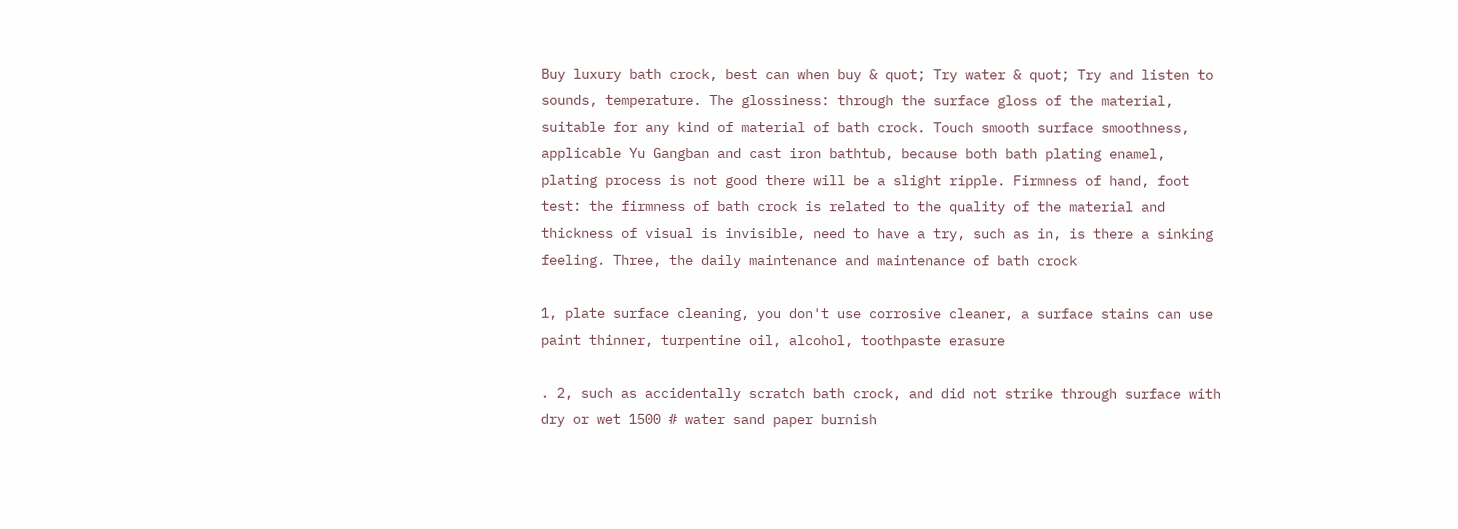Buy luxury bath crock, best can when buy & quot; Try water & quot; Try and listen to sounds, temperature. The glossiness: through the surface gloss of the material, suitable for any kind of material of bath crock. Touch smooth surface smoothness, applicable Yu Gangban and cast iron bathtub, because both bath plating enamel, plating process is not good there will be a slight ripple. Firmness of hand, foot test: the firmness of bath crock is related to the quality of the material and thickness of visual is invisible, need to have a try, such as in, is there a sinking feeling. Three, the daily maintenance and maintenance of bath crock

1, plate surface cleaning, you don't use corrosive cleaner, a surface stains can use paint thinner, turpentine oil, alcohol, toothpaste erasure

. 2, such as accidentally scratch bath crock, and did not strike through surface with dry or wet 1500 # water sand paper burnish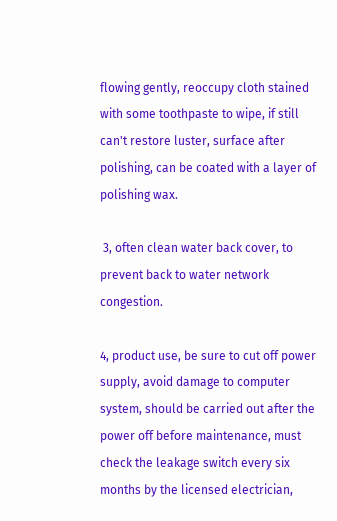flowing gently, reoccupy cloth stained with some toothpaste to wipe, if still can't restore luster, surface after polishing, can be coated with a layer of polishing wax.

 3, often clean water back cover, to prevent back to water network congestion.

4, product use, be sure to cut off power supply, avoid damage to computer system, should be carried out after the power off before maintenance, must check the leakage switch every six months by the licensed electrician,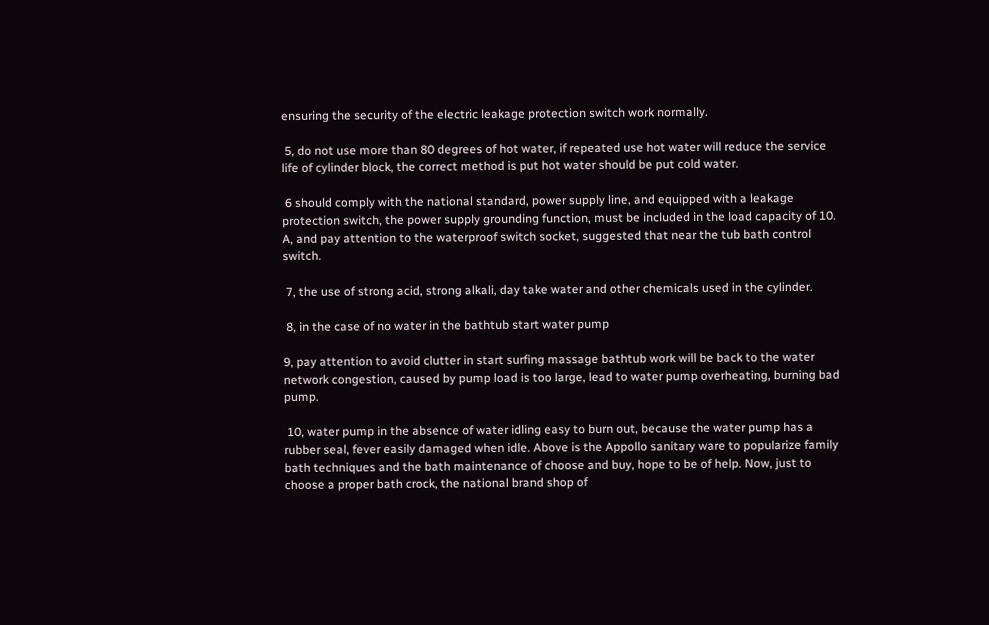ensuring the security of the electric leakage protection switch work normally.

 5, do not use more than 80 degrees of hot water, if repeated use hot water will reduce the service life of cylinder block, the correct method is put hot water should be put cold water.

 6 should comply with the national standard, power supply line, and equipped with a leakage protection switch, the power supply grounding function, must be included in the load capacity of 10.  A, and pay attention to the waterproof switch socket, suggested that near the tub bath control switch.

 7, the use of strong acid, strong alkali, day take water and other chemicals used in the cylinder.

 8, in the case of no water in the bathtub start water pump

9, pay attention to avoid clutter in start surfing massage bathtub work will be back to the water network congestion, caused by pump load is too large, lead to water pump overheating, burning bad pump.

 10, water pump in the absence of water idling easy to burn out, because the water pump has a rubber seal, fever easily damaged when idle. Above is the Appollo sanitary ware to popularize family bath techniques and the bath maintenance of choose and buy, hope to be of help. Now, just to choose a proper bath crock, the national brand shop of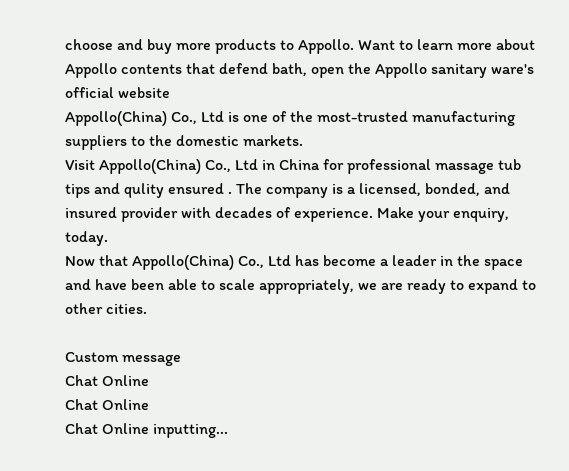choose and buy more products to Appollo. Want to learn more about Appollo contents that defend bath, open the Appollo sanitary ware's official website
Appollo(China) Co., Ltd is one of the most-trusted manufacturing suppliers to the domestic markets.
Visit Appollo(China) Co., Ltd in China for professional massage tub tips and qulity ensured . The company is a licensed, bonded, and insured provider with decades of experience. Make your enquiry, today.
Now that Appollo(China) Co., Ltd has become a leader in the space and have been able to scale appropriately, we are ready to expand to other cities.

Custom message
Chat Online
Chat Online
Chat Online inputting...